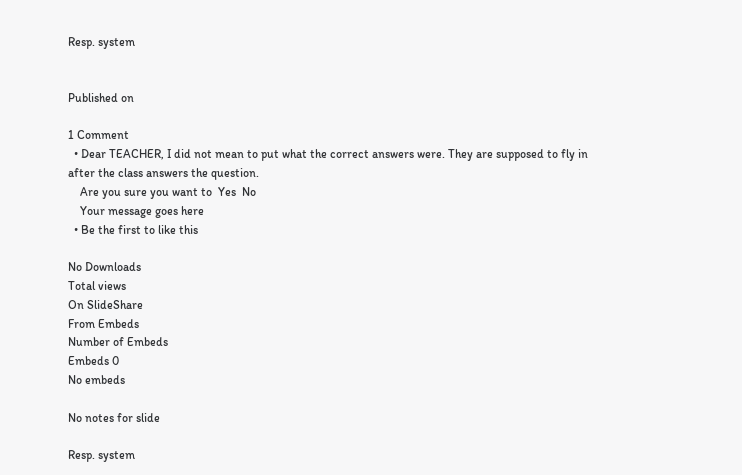Resp. system


Published on

1 Comment
  • Dear TEACHER, I did not mean to put what the correct answers were. They are supposed to fly in after the class answers the question.
    Are you sure you want to  Yes  No
    Your message goes here
  • Be the first to like this

No Downloads
Total views
On SlideShare
From Embeds
Number of Embeds
Embeds 0
No embeds

No notes for slide

Resp. system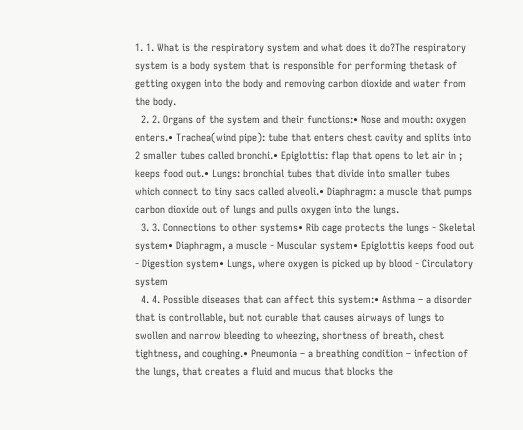1. 1. What is the respiratory system and what does it do?The respiratory system is a body system that is responsible for performing thetask of getting oxygen into the body and removing carbon dioxide and water from the body.
  2. 2. Organs of the system and their functions:• Nose and mouth: oxygen enters.• Trachea(wind pipe): tube that enters chest cavity and splits into 2 smaller tubes called bronchi.• Epiglottis: flap that opens to let air in ; keeps food out.• Lungs: bronchial tubes that divide into smaller tubes which connect to tiny sacs called alveoli.• Diaphragm: a muscle that pumps carbon dioxide out of lungs and pulls oxygen into the lungs.
  3. 3. Connections to other systems• Rib cage protects the lungs - Skeletal system• Diaphragm, a muscle - Muscular system• Epiglottis keeps food out - Digestion system• Lungs, where oxygen is picked up by blood - Circulatory system
  4. 4. Possible diseases that can affect this system:• Asthma – a disorder that is controllable, but not curable that causes airways of lungs to swollen and narrow bleeding to wheezing, shortness of breath, chest tightness, and coughing.• Pneumonia – a breathing condition – infection of the lungs, that creates a fluid and mucus that blocks the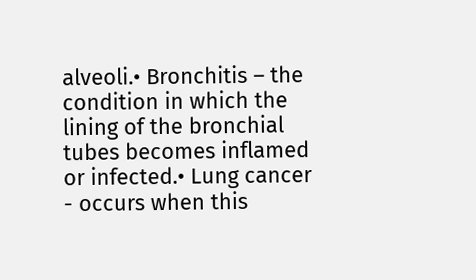alveoli.• Bronchitis – the condition in which the lining of the bronchial tubes becomes inflamed or infected.• Lung cancer - occurs when this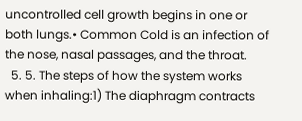uncontrolled cell growth begins in one or both lungs.• Common Cold is an infection of the nose, nasal passages, and the throat.
  5. 5. The steps of how the system works when inhaling:1) The diaphragm contracts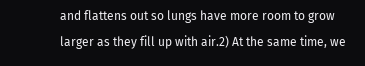and flattens out so lungs have more room to grow larger as they fill up with air.2) At the same time, we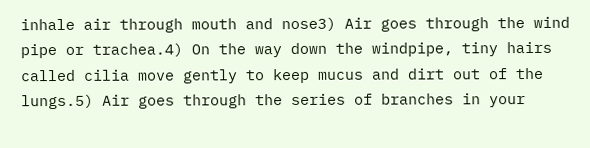inhale air through mouth and nose3) Air goes through the wind pipe or trachea.4) On the way down the windpipe, tiny hairs called cilia move gently to keep mucus and dirt out of the lungs.5) Air goes through the series of branches in your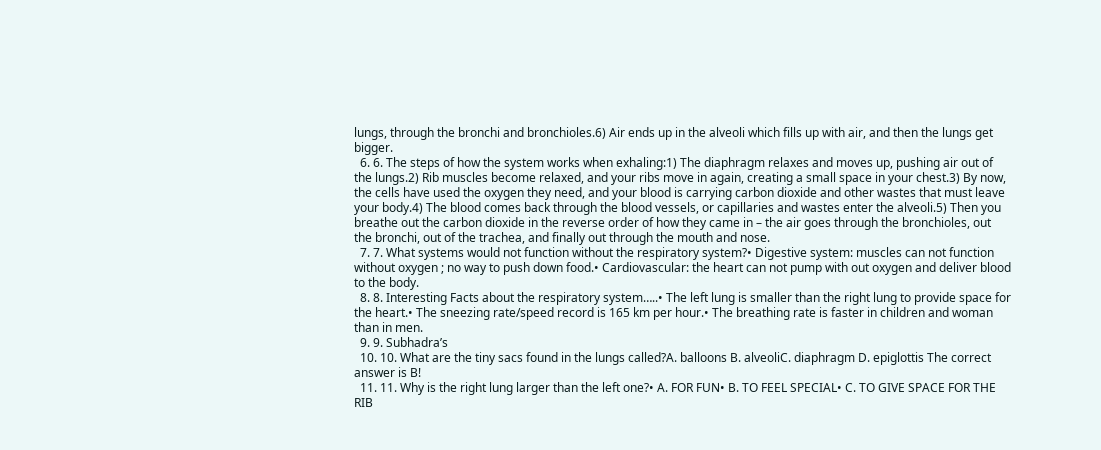lungs, through the bronchi and bronchioles.6) Air ends up in the alveoli which fills up with air, and then the lungs get bigger.
  6. 6. The steps of how the system works when exhaling:1) The diaphragm relaxes and moves up, pushing air out of the lungs.2) Rib muscles become relaxed, and your ribs move in again, creating a small space in your chest.3) By now, the cells have used the oxygen they need, and your blood is carrying carbon dioxide and other wastes that must leave your body.4) The blood comes back through the blood vessels, or capillaries and wastes enter the alveoli.5) Then you breathe out the carbon dioxide in the reverse order of how they came in – the air goes through the bronchioles, out the bronchi, out of the trachea, and finally out through the mouth and nose.
  7. 7. What systems would not function without the respiratory system?• Digestive system: muscles can not function without oxygen ; no way to push down food.• Cardiovascular: the heart can not pump with out oxygen and deliver blood to the body.
  8. 8. Interesting Facts about the respiratory system…..• The left lung is smaller than the right lung to provide space for the heart.• The sneezing rate/speed record is 165 km per hour.• The breathing rate is faster in children and woman than in men.
  9. 9. Subhadra’s
  10. 10. What are the tiny sacs found in the lungs called?A. balloons B. alveoliC. diaphragm D. epiglottis The correct answer is B!
  11. 11. Why is the right lung larger than the left one?• A. FOR FUN• B. TO FEEL SPECIAL• C. TO GIVE SPACE FOR THE RIB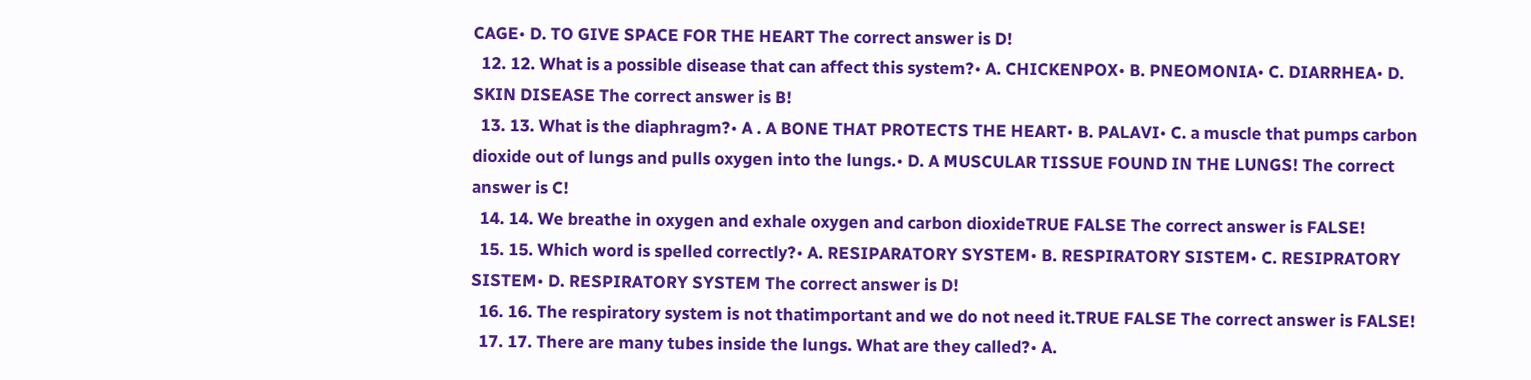CAGE• D. TO GIVE SPACE FOR THE HEART The correct answer is D!
  12. 12. What is a possible disease that can affect this system?• A. CHICKENPOX• B. PNEOMONIA• C. DIARRHEA• D. SKIN DISEASE The correct answer is B!
  13. 13. What is the diaphragm?• A . A BONE THAT PROTECTS THE HEART• B. PALAVI• C. a muscle that pumps carbon dioxide out of lungs and pulls oxygen into the lungs.• D. A MUSCULAR TISSUE FOUND IN THE LUNGS! The correct answer is C!
  14. 14. We breathe in oxygen and exhale oxygen and carbon dioxideTRUE FALSE The correct answer is FALSE!
  15. 15. Which word is spelled correctly?• A. RESIPARATORY SYSTEM• B. RESPIRATORY SISTEM• C. RESIPRATORY SISTEM• D. RESPIRATORY SYSTEM The correct answer is D!
  16. 16. The respiratory system is not thatimportant and we do not need it.TRUE FALSE The correct answer is FALSE!
  17. 17. There are many tubes inside the lungs. What are they called?• A.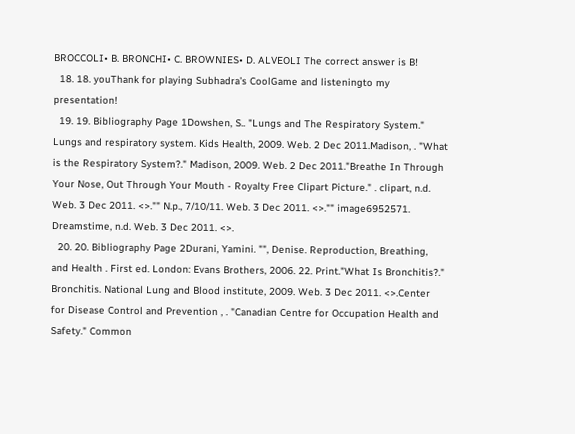BROCCOLI• B. BRONCHI• C. BROWNIES• D. ALVEOLI The correct answer is B!
  18. 18. youThank for playing Subhadra’s CoolGame and listeningto my presentation!
  19. 19. Bibliography Page 1Dowshen, S.. "Lungs and The Respiratory System." Lungs and respiratory system. Kids Health, 2009. Web. 2 Dec 2011.Madison, . "What is the Respiratory System?." Madison, 2009. Web. 2 Dec 2011."Breathe In Through Your Nose, Out Through Your Mouth - Royalty Free Clipart Picture." . clipart, n.d. Web. 3 Dec 2011. <>."" N.p., 7/10/11. Web. 3 Dec 2011. <>."" image6952571. Dreamstime, n.d. Web. 3 Dec 2011. <>.
  20. 20. Bibliography Page 2Durani, Yamini. "", Denise. Reproduction, Breathing, and Health . First ed. London: Evans Brothers, 2006. 22. Print."What Is Bronchitis?." Bronchitis. National Lung and Blood institute, 2009. Web. 3 Dec 2011. <>.Center for Disease Control and Prevention , . "Canadian Centre for Occupation Health and Safety." Common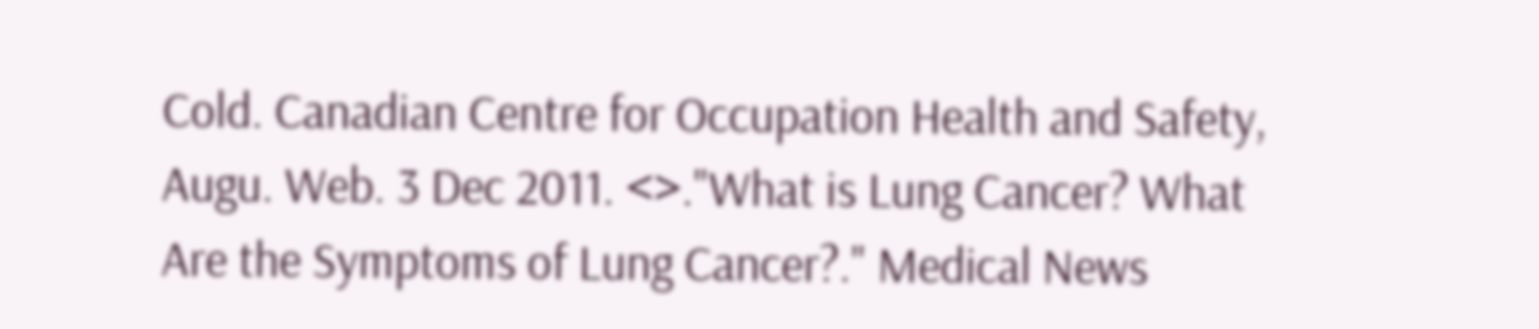Cold. Canadian Centre for Occupation Health and Safety, Augu. Web. 3 Dec 2011. <>."What is Lung Cancer? What Are the Symptoms of Lung Cancer?." Medical News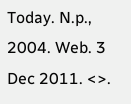Today. N.p., 2004. Web. 3 Dec 2011. <>.